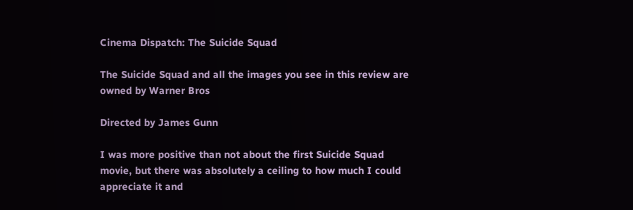Cinema Dispatch: The Suicide Squad

The Suicide Squad and all the images you see in this review are owned by Warner Bros

Directed by James Gunn

I was more positive than not about the first Suicide Squad movie, but there was absolutely a ceiling to how much I could appreciate it and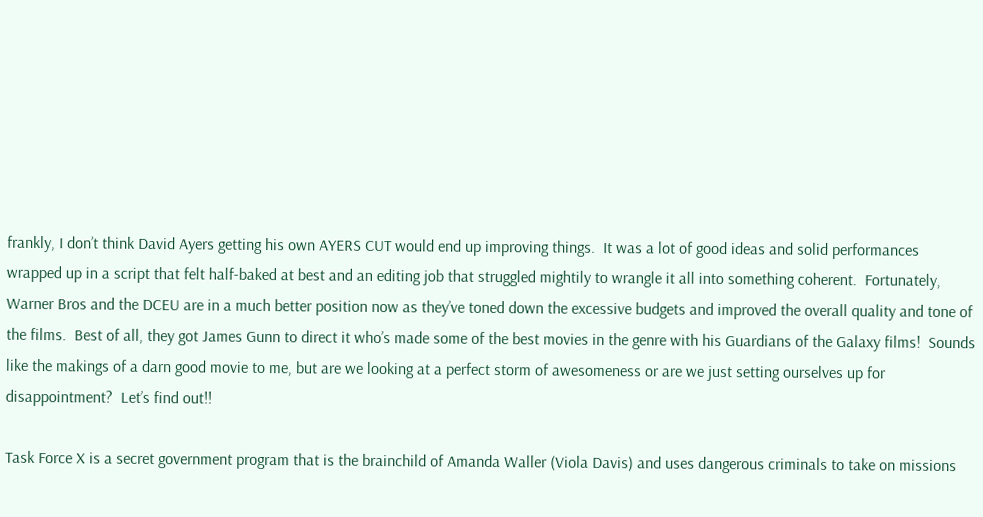frankly, I don’t think David Ayers getting his own AYERS CUT would end up improving things.  It was a lot of good ideas and solid performances wrapped up in a script that felt half-baked at best and an editing job that struggled mightily to wrangle it all into something coherent.  Fortunately, Warner Bros and the DCEU are in a much better position now as they’ve toned down the excessive budgets and improved the overall quality and tone of the films.  Best of all, they got James Gunn to direct it who’s made some of the best movies in the genre with his Guardians of the Galaxy films!  Sounds like the makings of a darn good movie to me, but are we looking at a perfect storm of awesomeness or are we just setting ourselves up for disappointment?  Let’s find out!!

Task Force X is a secret government program that is the brainchild of Amanda Waller (Viola Davis) and uses dangerous criminals to take on missions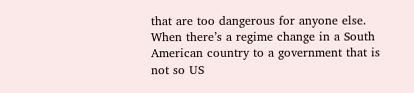that are too dangerous for anyone else.  When there’s a regime change in a South American country to a government that is not so US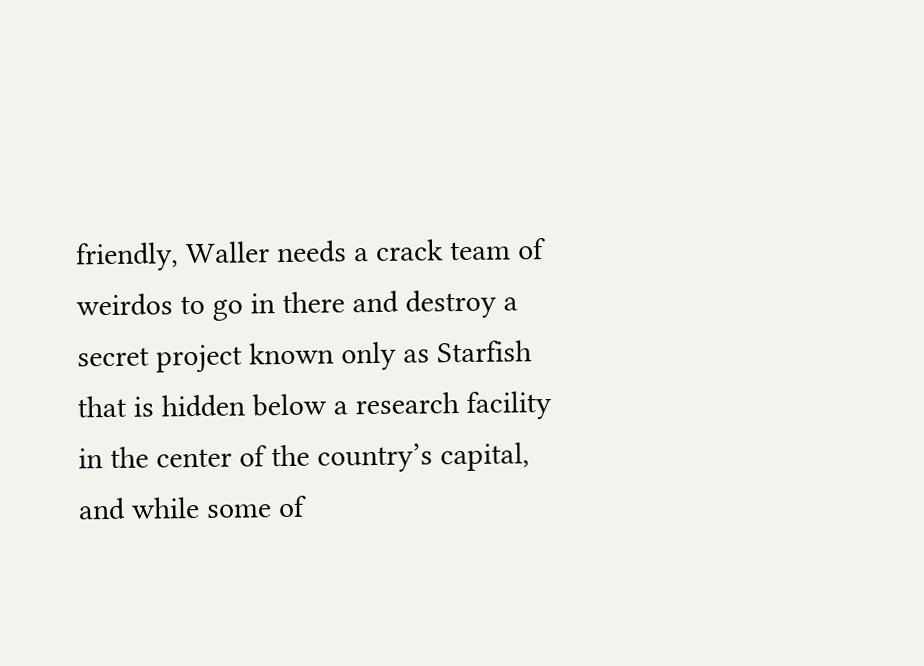friendly, Waller needs a crack team of weirdos to go in there and destroy a secret project known only as Starfish that is hidden below a research facility in the center of the country’s capital, and while some of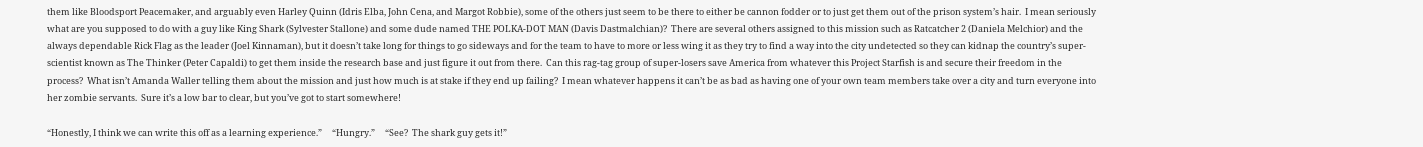them like Bloodsport Peacemaker, and arguably even Harley Quinn (Idris Elba, John Cena, and Margot Robbie), some of the others just seem to be there to either be cannon fodder or to just get them out of the prison system’s hair.  I mean seriously what are you supposed to do with a guy like King Shark (Sylvester Stallone) and some dude named THE POLKA-DOT MAN (Davis Dastmalchian)?  There are several others assigned to this mission such as Ratcatcher 2 (Daniela Melchior) and the always dependable Rick Flag as the leader (Joel Kinnaman), but it doesn’t take long for things to go sideways and for the team to have to more or less wing it as they try to find a way into the city undetected so they can kidnap the country’s super-scientist known as The Thinker (Peter Capaldi) to get them inside the research base and just figure it out from there.  Can this rag-tag group of super-losers save America from whatever this Project Starfish is and secure their freedom in the process?  What isn’t Amanda Waller telling them about the mission and just how much is at stake if they end up failing?  I mean whatever happens it can’t be as bad as having one of your own team members take over a city and turn everyone into her zombie servants.  Sure it’s a low bar to clear, but you’ve got to start somewhere!

“Honestly, I think we can write this off as a learning experience.”     “Hungry.”     “See?  The shark guy gets it!”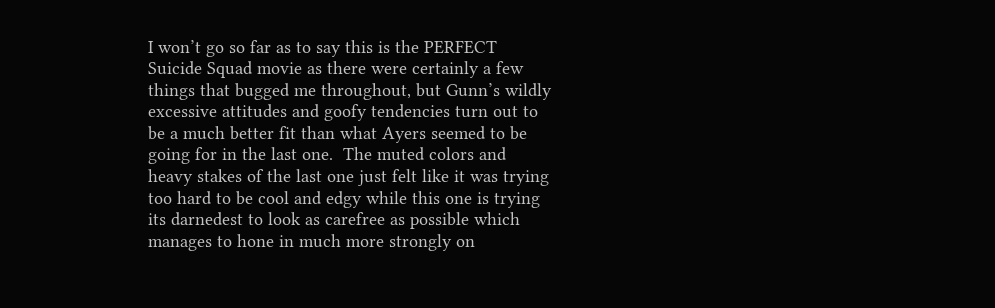I won’t go so far as to say this is the PERFECT Suicide Squad movie as there were certainly a few things that bugged me throughout, but Gunn’s wildly excessive attitudes and goofy tendencies turn out to be a much better fit than what Ayers seemed to be going for in the last one.  The muted colors and heavy stakes of the last one just felt like it was trying too hard to be cool and edgy while this one is trying its darnedest to look as carefree as possible which manages to hone in much more strongly on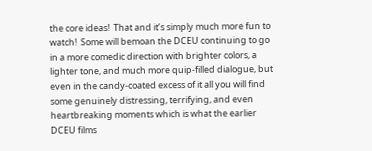the core ideas!  That and it’s simply much more fun to watch!  Some will bemoan the DCEU continuing to go in a more comedic direction with brighter colors, a lighter tone, and much more quip-filled dialogue, but even in the candy-coated excess of it all you will find some genuinely distressing, terrifying, and even heartbreaking moments which is what the earlier DCEU films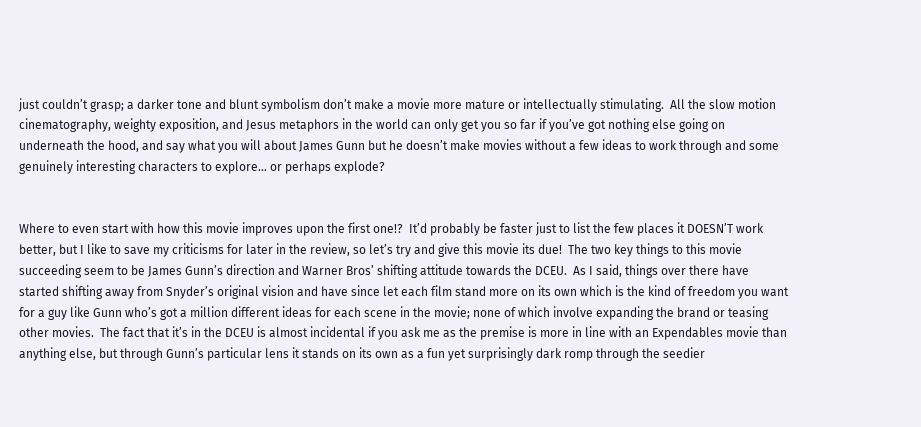just couldn’t grasp; a darker tone and blunt symbolism don’t make a movie more mature or intellectually stimulating.  All the slow motion cinematography, weighty exposition, and Jesus metaphors in the world can only get you so far if you’ve got nothing else going on underneath the hood, and say what you will about James Gunn but he doesn’t make movies without a few ideas to work through and some genuinely interesting characters to explore… or perhaps explode?


Where to even start with how this movie improves upon the first one!?  It’d probably be faster just to list the few places it DOESN’T work better, but I like to save my criticisms for later in the review, so let’s try and give this movie its due!  The two key things to this movie succeeding seem to be James Gunn’s direction and Warner Bros’ shifting attitude towards the DCEU.  As I said, things over there have started shifting away from Snyder’s original vision and have since let each film stand more on its own which is the kind of freedom you want for a guy like Gunn who’s got a million different ideas for each scene in the movie; none of which involve expanding the brand or teasing other movies.  The fact that it’s in the DCEU is almost incidental if you ask me as the premise is more in line with an Expendables movie than anything else, but through Gunn’s particular lens it stands on its own as a fun yet surprisingly dark romp through the seedier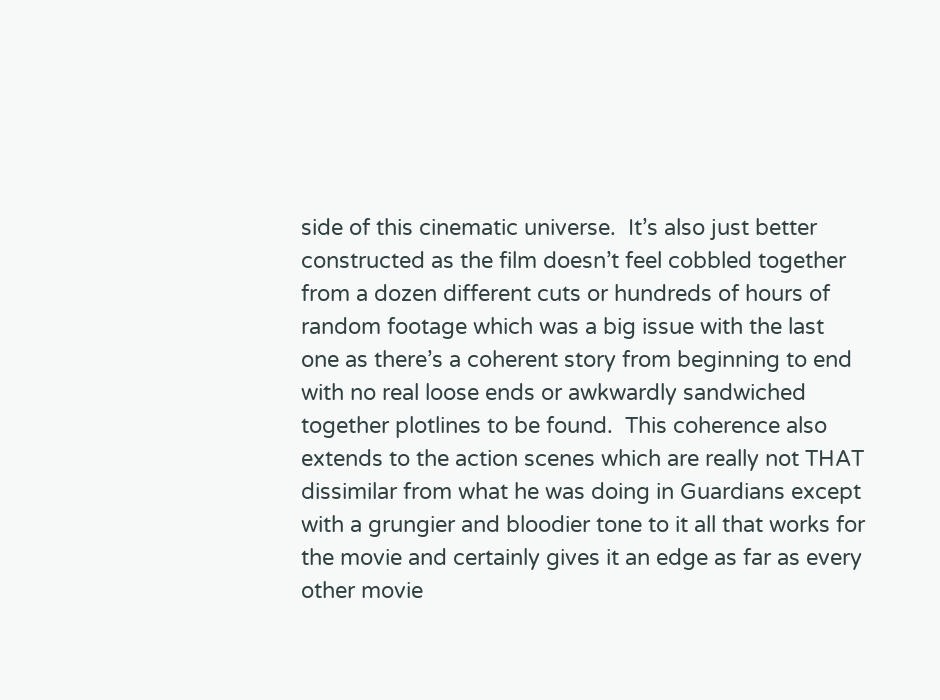side of this cinematic universe.  It’s also just better constructed as the film doesn’t feel cobbled together from a dozen different cuts or hundreds of hours of random footage which was a big issue with the last one as there’s a coherent story from beginning to end with no real loose ends or awkwardly sandwiched together plotlines to be found.  This coherence also extends to the action scenes which are really not THAT dissimilar from what he was doing in Guardians except with a grungier and bloodier tone to it all that works for the movie and certainly gives it an edge as far as every other movie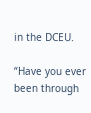in the DCEU.

“Have you ever been through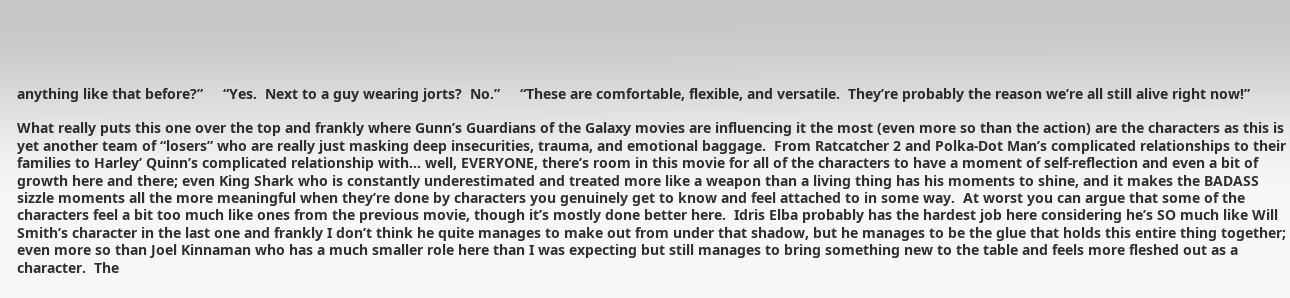anything like that before?”     “Yes.  Next to a guy wearing jorts?  No.”     “These are comfortable, flexible, and versatile.  They’re probably the reason we’re all still alive right now!”

What really puts this one over the top and frankly where Gunn’s Guardians of the Galaxy movies are influencing it the most (even more so than the action) are the characters as this is yet another team of “losers” who are really just masking deep insecurities, trauma, and emotional baggage.  From Ratcatcher 2 and Polka-Dot Man’s complicated relationships to their families to Harley’ Quinn’s complicated relationship with… well, EVERYONE, there’s room in this movie for all of the characters to have a moment of self-reflection and even a bit of growth here and there; even King Shark who is constantly underestimated and treated more like a weapon than a living thing has his moments to shine, and it makes the BADASS sizzle moments all the more meaningful when they’re done by characters you genuinely get to know and feel attached to in some way.  At worst you can argue that some of the characters feel a bit too much like ones from the previous movie, though it’s mostly done better here.  Idris Elba probably has the hardest job here considering he’s SO much like Will Smith’s character in the last one and frankly I don’t think he quite manages to make out from under that shadow, but he manages to be the glue that holds this entire thing together; even more so than Joel Kinnaman who has a much smaller role here than I was expecting but still manages to bring something new to the table and feels more fleshed out as a character.  The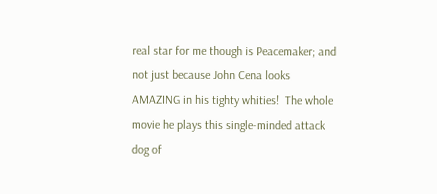real star for me though is Peacemaker; and not just because John Cena looks AMAZING in his tighty whities!  The whole movie he plays this single-minded attack dog of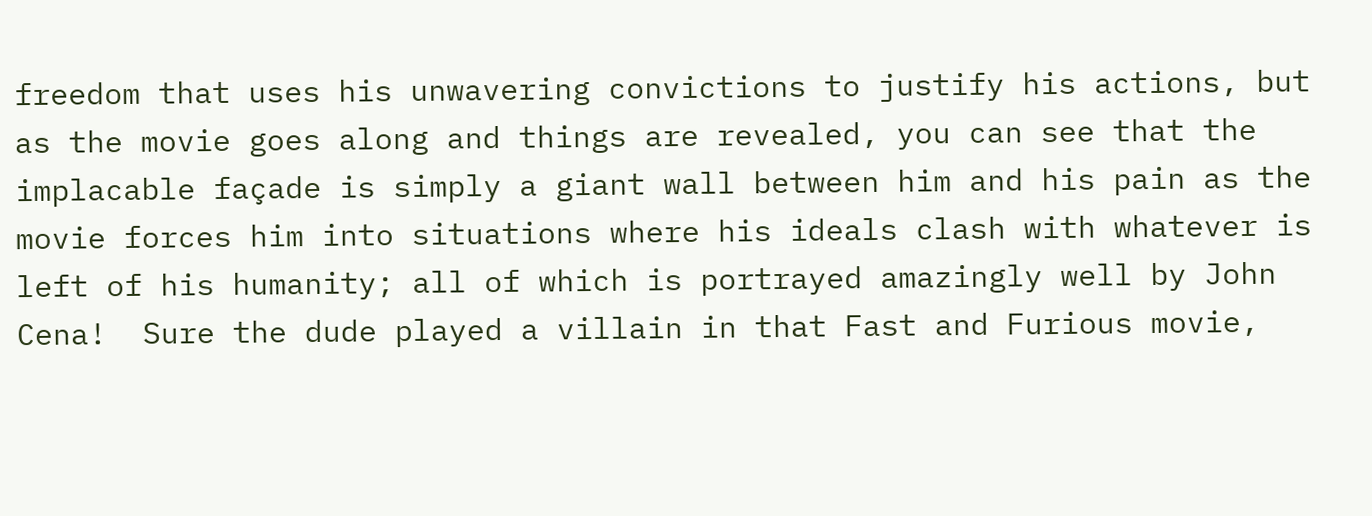freedom that uses his unwavering convictions to justify his actions, but as the movie goes along and things are revealed, you can see that the implacable façade is simply a giant wall between him and his pain as the movie forces him into situations where his ideals clash with whatever is left of his humanity; all of which is portrayed amazingly well by John Cena!  Sure the dude played a villain in that Fast and Furious movie,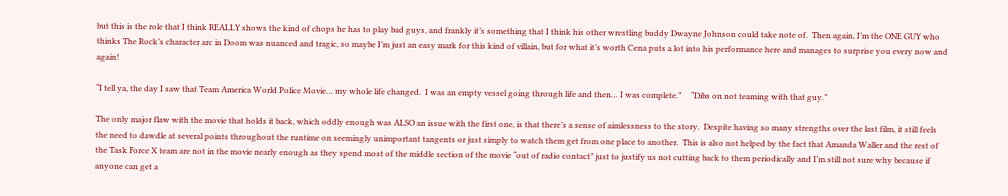but this is the role that I think REALLY shows the kind of chops he has to play bad guys, and frankly it’s something that I think his other wrestling buddy Dwayne Johnson could take note of.  Then again, I’m the ONE GUY who thinks The Rock’s character arc in Doom was nuanced and tragic, so maybe I’m just an easy mark for this kind of villain, but for what it’s worth Cena puts a lot into his performance here and manages to surprise you every now and again!

“I tell ya, the day I saw that Team America World Police Movie… my whole life changed.  I was an empty vessel going through life and then… I was complete.”     “Dibs on not teaming with that guy.”

The only major flaw with the movie that holds it back, which oddly enough was ALSO an issue with the first one, is that there’s a sense of aimlessness to the story.  Despite having so many strengths over the last film, it still feels the need to dawdle at several points throughout the runtime on seemingly unimportant tangents or just simply to watch them get from one place to another.  This is also not helped by the fact that Amanda Waller and the rest of the Task Force X team are not in the movie nearly enough as they spend most of the middle section of the movie “out of radio contact” just to justify us not cutting back to them periodically and I’m still not sure why because if anyone can get a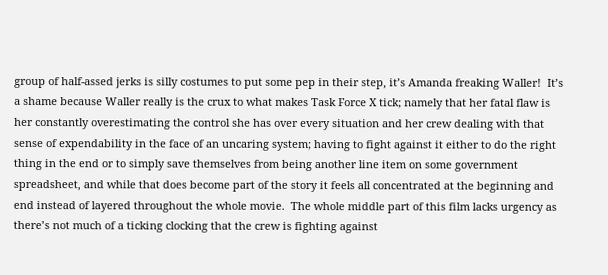group of half-assed jerks is silly costumes to put some pep in their step, it’s Amanda freaking Waller!  It’s a shame because Waller really is the crux to what makes Task Force X tick; namely that her fatal flaw is her constantly overestimating the control she has over every situation and her crew dealing with that sense of expendability in the face of an uncaring system; having to fight against it either to do the right thing in the end or to simply save themselves from being another line item on some government spreadsheet, and while that does become part of the story it feels all concentrated at the beginning and end instead of layered throughout the whole movie.  The whole middle part of this film lacks urgency as there’s not much of a ticking clocking that the crew is fighting against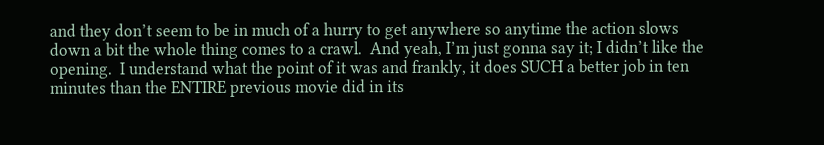and they don’t seem to be in much of a hurry to get anywhere so anytime the action slows down a bit the whole thing comes to a crawl.  And yeah, I’m just gonna say it; I didn’t like the opening.  I understand what the point of it was and frankly, it does SUCH a better job in ten minutes than the ENTIRE previous movie did in its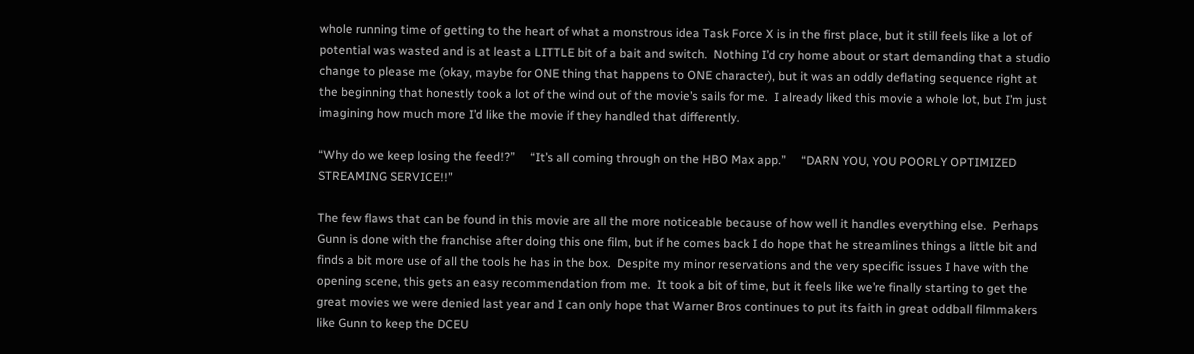whole running time of getting to the heart of what a monstrous idea Task Force X is in the first place, but it still feels like a lot of potential was wasted and is at least a LITTLE bit of a bait and switch.  Nothing I’d cry home about or start demanding that a studio change to please me (okay, maybe for ONE thing that happens to ONE character), but it was an oddly deflating sequence right at the beginning that honestly took a lot of the wind out of the movie’s sails for me.  I already liked this movie a whole lot, but I’m just imagining how much more I’d like the movie if they handled that differently.

“Why do we keep losing the feed!?”     “It’s all coming through on the HBO Max app.”     “DARN YOU, YOU POORLY OPTIMIZED STREAMING SERVICE!!”

The few flaws that can be found in this movie are all the more noticeable because of how well it handles everything else.  Perhaps Gunn is done with the franchise after doing this one film, but if he comes back I do hope that he streamlines things a little bit and finds a bit more use of all the tools he has in the box.  Despite my minor reservations and the very specific issues I have with the opening scene, this gets an easy recommendation from me.  It took a bit of time, but it feels like we’re finally starting to get the great movies we were denied last year and I can only hope that Warner Bros continues to put its faith in great oddball filmmakers like Gunn to keep the DCEU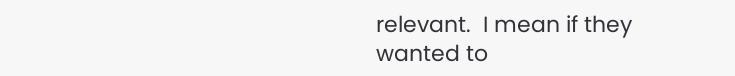relevant.  I mean if they wanted to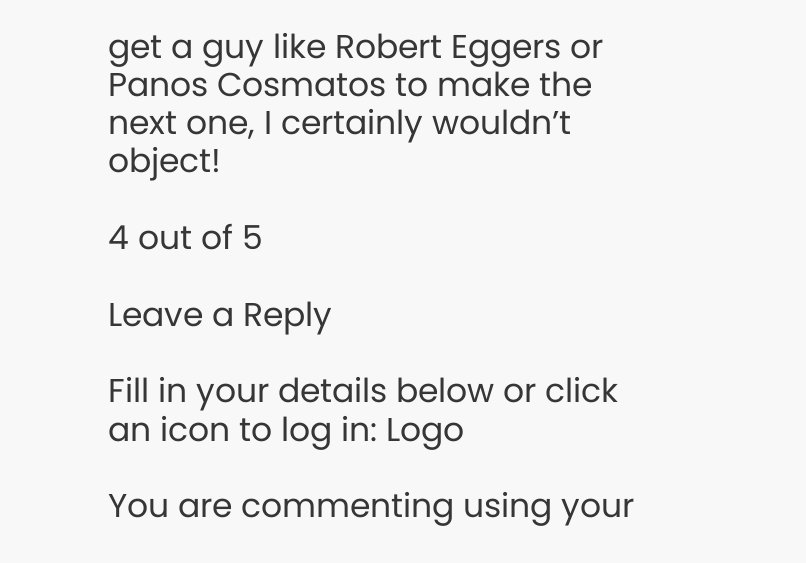get a guy like Robert Eggers or Panos Cosmatos to make the next one, I certainly wouldn’t object!

4 out of 5

Leave a Reply

Fill in your details below or click an icon to log in: Logo

You are commenting using your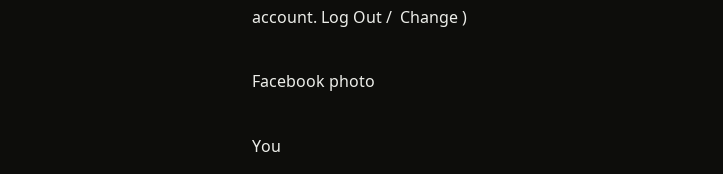account. Log Out /  Change )

Facebook photo

You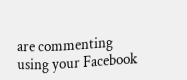are commenting using your Facebook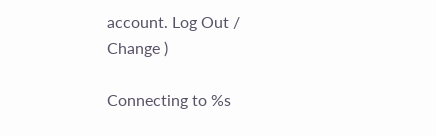account. Log Out /  Change )

Connecting to %s